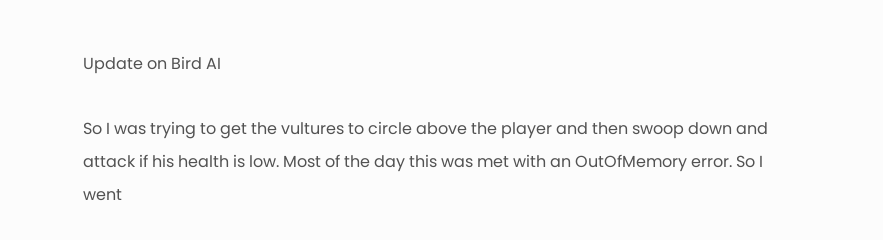Update on Bird AI

So I was trying to get the vultures to circle above the player and then swoop down and attack if his health is low. Most of the day this was met with an OutOfMemory error. So I went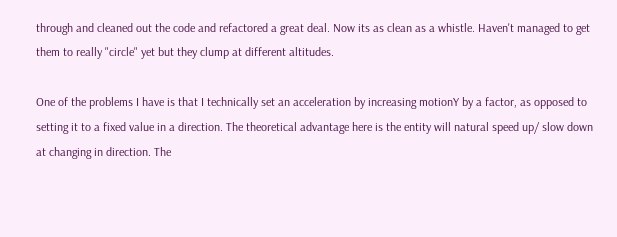through and cleaned out the code and refactored a great deal. Now its as clean as a whistle. Haven't managed to get them to really "circle" yet but they clump at different altitudes.

One of the problems I have is that I technically set an acceleration by increasing motionY by a factor, as opposed to setting it to a fixed value in a direction. The theoretical advantage here is the entity will natural speed up/ slow down at changing in direction. The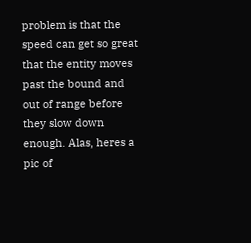problem is that the speed can get so great that the entity moves past the bound and out of range before they slow down enough. Alas, heres a pic of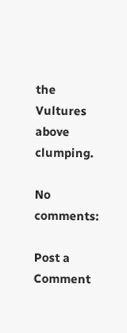the Vultures above clumping.

No comments:

Post a Comment